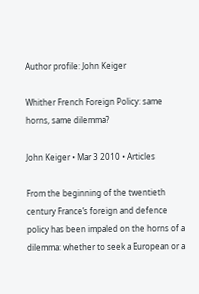Author profile: John Keiger

Whither French Foreign Policy: same horns, same dilemma?

John Keiger • Mar 3 2010 • Articles

From the beginning of the twentieth century France’s foreign and defence policy has been impaled on the horns of a dilemma: whether to seek a European or a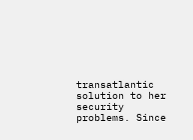transatlantic solution to her security problems. Since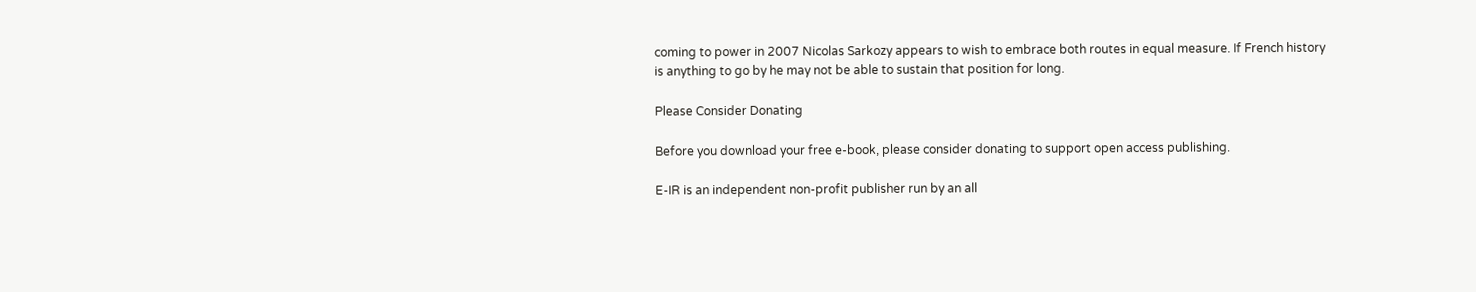coming to power in 2007 Nicolas Sarkozy appears to wish to embrace both routes in equal measure. If French history is anything to go by he may not be able to sustain that position for long.

Please Consider Donating

Before you download your free e-book, please consider donating to support open access publishing.

E-IR is an independent non-profit publisher run by an all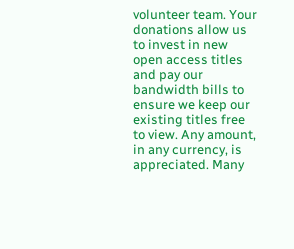volunteer team. Your donations allow us to invest in new open access titles and pay our bandwidth bills to ensure we keep our existing titles free to view. Any amount, in any currency, is appreciated. Many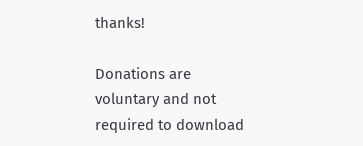thanks!

Donations are voluntary and not required to download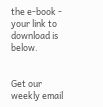the e-book - your link to download is below.


Get our weekly email